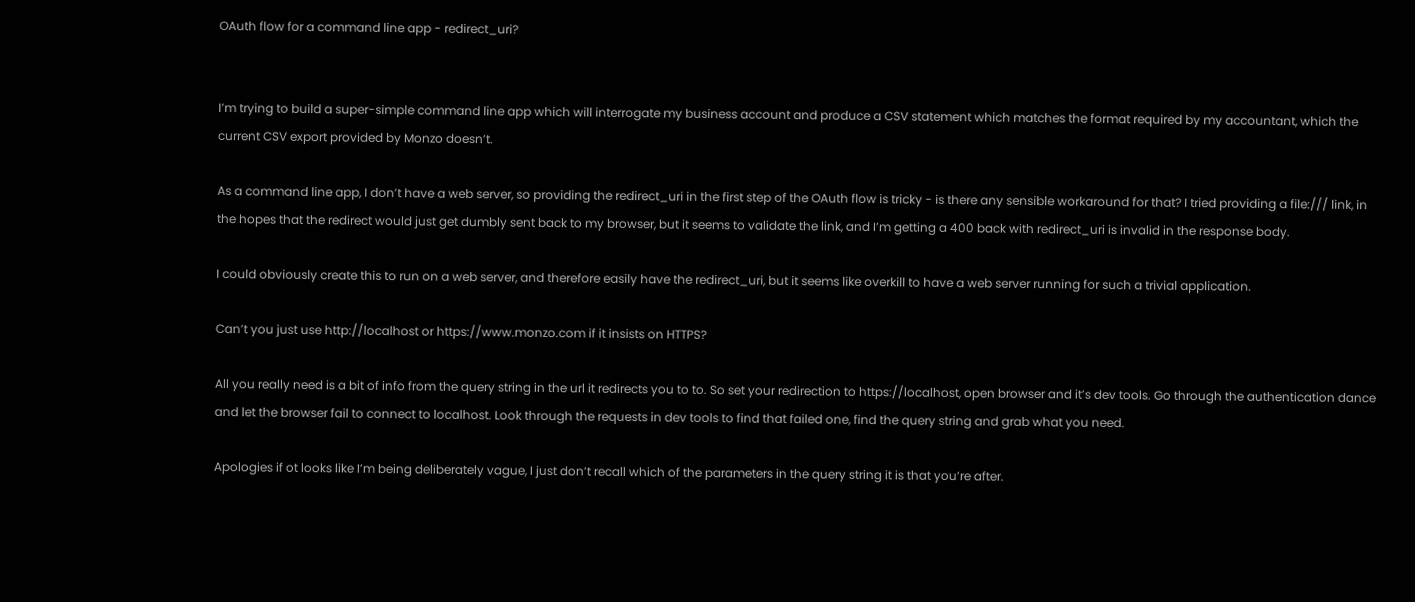OAuth flow for a command line app - redirect_uri?


I’m trying to build a super-simple command line app which will interrogate my business account and produce a CSV statement which matches the format required by my accountant, which the current CSV export provided by Monzo doesn’t.

As a command line app, I don’t have a web server, so providing the redirect_uri in the first step of the OAuth flow is tricky - is there any sensible workaround for that? I tried providing a file:/// link, in the hopes that the redirect would just get dumbly sent back to my browser, but it seems to validate the link, and I’m getting a 400 back with redirect_uri is invalid in the response body.

I could obviously create this to run on a web server, and therefore easily have the redirect_uri, but it seems like overkill to have a web server running for such a trivial application.

Can’t you just use http://localhost or https://www.monzo.com if it insists on HTTPS?

All you really need is a bit of info from the query string in the url it redirects you to to. So set your redirection to https://localhost, open browser and it’s dev tools. Go through the authentication dance and let the browser fail to connect to localhost. Look through the requests in dev tools to find that failed one, find the query string and grab what you need.

Apologies if ot looks like I’m being deliberately vague, I just don’t recall which of the parameters in the query string it is that you’re after.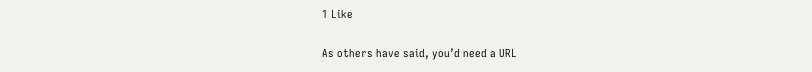1 Like

As others have said, you’d need a URL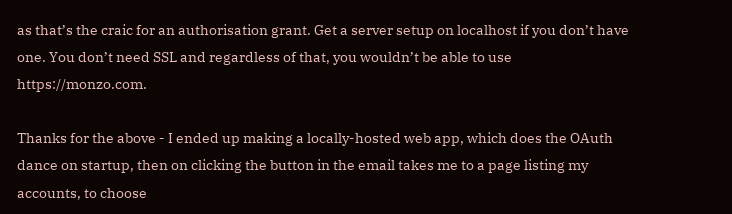as that’s the craic for an authorisation grant. Get a server setup on localhost if you don’t have one. You don’t need SSL and regardless of that, you wouldn’t be able to use https://monzo.com.

Thanks for the above - I ended up making a locally-hosted web app, which does the OAuth dance on startup, then on clicking the button in the email takes me to a page listing my accounts, to choose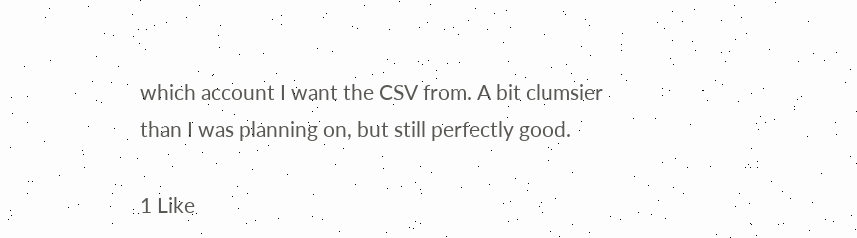which account I want the CSV from. A bit clumsier than I was planning on, but still perfectly good.

1 Like